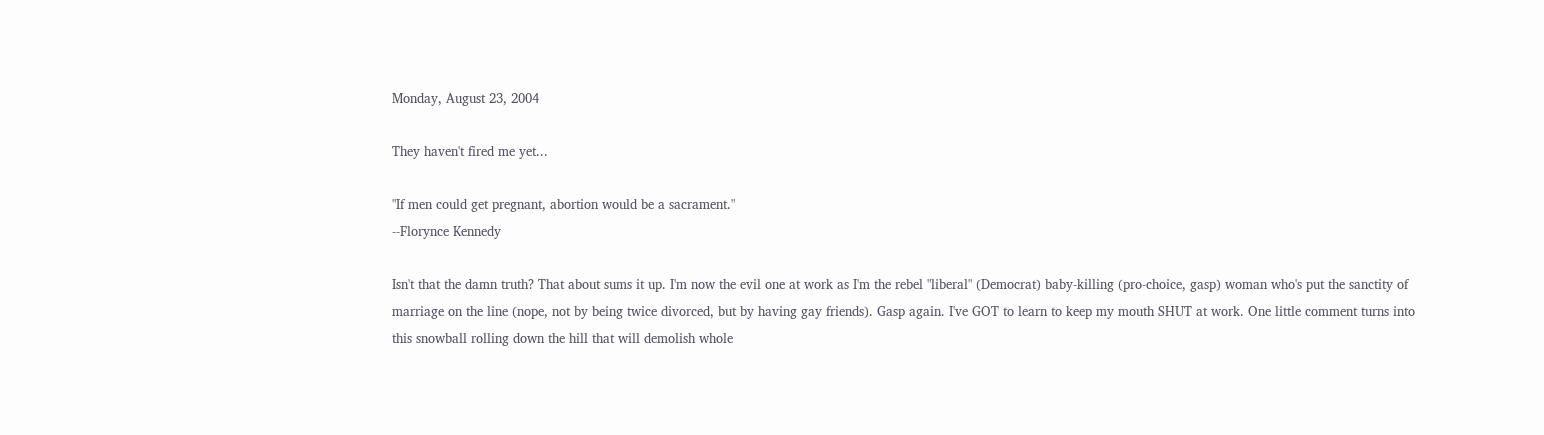Monday, August 23, 2004

They haven't fired me yet...

"If men could get pregnant, abortion would be a sacrament."
--Florynce Kennedy

Isn't that the damn truth? That about sums it up. I'm now the evil one at work as I'm the rebel "liberal" (Democrat) baby-killing (pro-choice, gasp) woman who's put the sanctity of marriage on the line (nope, not by being twice divorced, but by having gay friends). Gasp again. I've GOT to learn to keep my mouth SHUT at work. One little comment turns into this snowball rolling down the hill that will demolish whole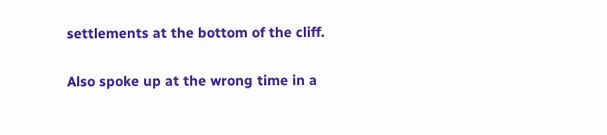settlements at the bottom of the cliff.

Also spoke up at the wrong time in a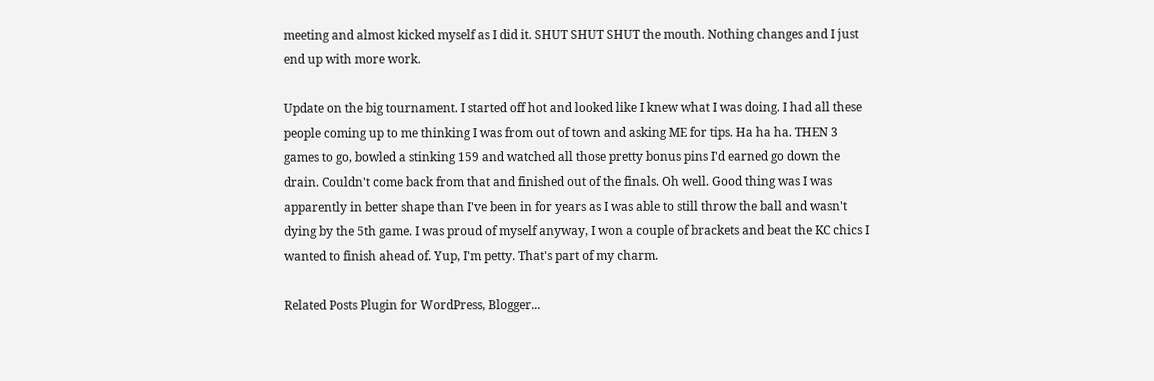meeting and almost kicked myself as I did it. SHUT SHUT SHUT the mouth. Nothing changes and I just end up with more work.

Update on the big tournament. I started off hot and looked like I knew what I was doing. I had all these people coming up to me thinking I was from out of town and asking ME for tips. Ha ha ha. THEN 3 games to go, bowled a stinking 159 and watched all those pretty bonus pins I'd earned go down the drain. Couldn't come back from that and finished out of the finals. Oh well. Good thing was I was apparently in better shape than I've been in for years as I was able to still throw the ball and wasn't dying by the 5th game. I was proud of myself anyway, I won a couple of brackets and beat the KC chics I wanted to finish ahead of. Yup, I'm petty. That's part of my charm.

Related Posts Plugin for WordPress, Blogger...